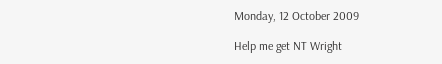Monday, 12 October 2009

Help me get NT Wright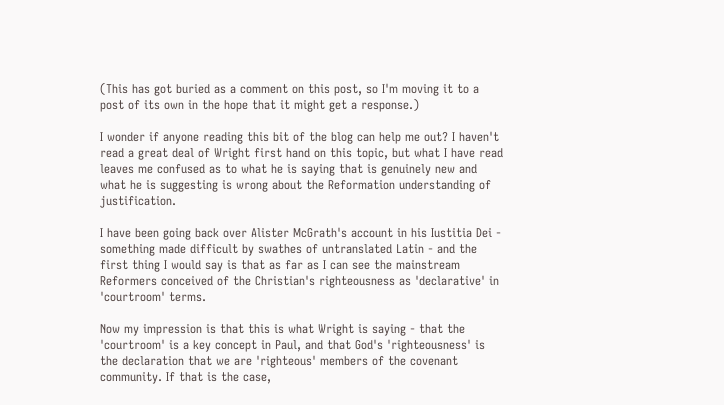(This has got buried as a comment on this post, so I'm moving it to a post of its own in the hope that it might get a response.)

I wonder if anyone reading this bit of the blog can help me out? I haven't read a great deal of Wright first hand on this topic, but what I have read leaves me confused as to what he is saying that is genuinely new and what he is suggesting is wrong about the Reformation understanding of justification.

I have been going back over Alister McGrath's account in his Iustitia Dei - something made difficult by swathes of untranslated Latin - and the first thing I would say is that as far as I can see the mainstream Reformers conceived of the Christian's righteousness as 'declarative' in 'courtroom' terms.

Now my impression is that this is what Wright is saying - that the 'courtroom' is a key concept in Paul, and that God's 'righteousness' is the declaration that we are 'righteous' members of the covenant community. If that is the case,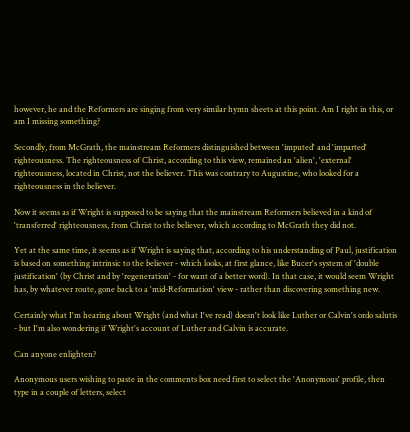however, he and the Reformers are singing from very similar hymn sheets at this point. Am I right in this, or am I missing something?

Secondly, from McGrath, the mainstream Reformers distinguished between 'imputed' and 'imparted' righteousness. The righteousness of Christ, according to this view, remained an 'alien', 'external' righteousness, located in Christ, not the believer. This was contrary to Augustine, who looked for a righteousness in the believer.

Now it seems as if Wright is supposed to be saying that the mainstream Reformers believed in a kind of 'transferred' righteousness, from Christ to the believer, which according to McGrath they did not.

Yet at the same time, it seems as if Wright is saying that, according to his understanding of Paul, justification is based on something intrinsic to the believer - which looks, at first glance, like Bucer's system of 'double justification' (by Christ and by 'regeneration' - for want of a better word). In that case, it would seem Wright has, by whatever route, gone back to a 'mid-Reformation' view - rather than discovering something new.

Certainly what I'm hearing about Wright (and what I've read) doesn't look like Luther or Calvin's ordo salutis - but I'm also wondering if Wright's account of Luther and Calvin is accurate.

Can anyone enlighten?

Anonymous users wishing to paste in the comments box need first to select the 'Anonymous' profile, then type in a couple of letters, select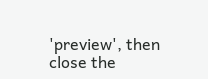'preview', then close the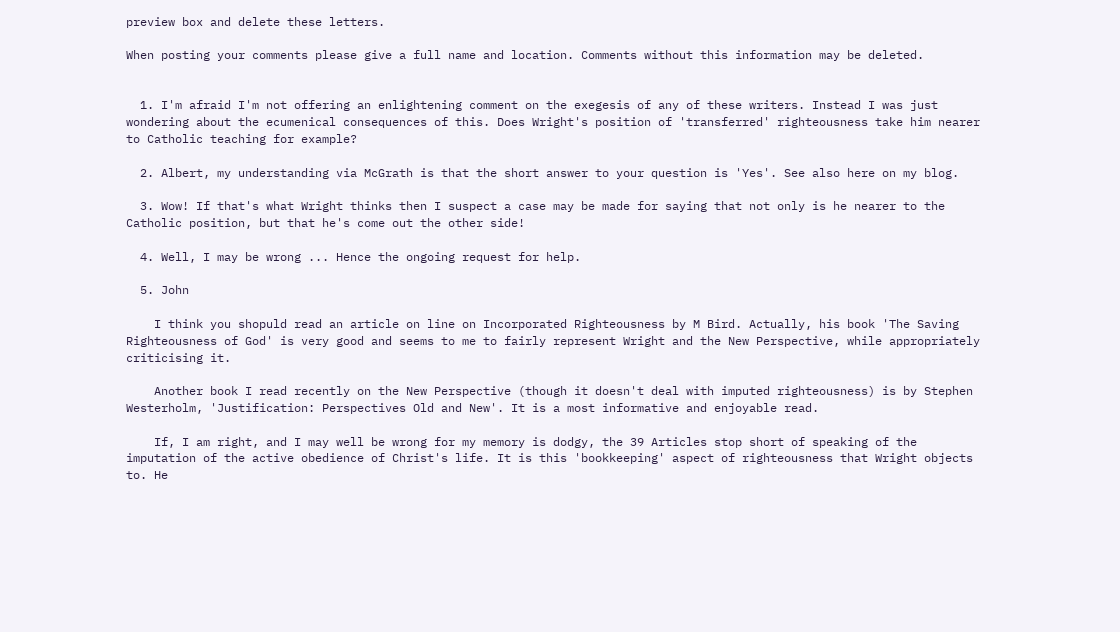preview box and delete these letters.

When posting your comments please give a full name and location. Comments without this information may be deleted.


  1. I'm afraid I'm not offering an enlightening comment on the exegesis of any of these writers. Instead I was just wondering about the ecumenical consequences of this. Does Wright's position of 'transferred' righteousness take him nearer to Catholic teaching for example?

  2. Albert, my understanding via McGrath is that the short answer to your question is 'Yes'. See also here on my blog.

  3. Wow! If that's what Wright thinks then I suspect a case may be made for saying that not only is he nearer to the Catholic position, but that he's come out the other side!

  4. Well, I may be wrong ... Hence the ongoing request for help.

  5. John

    I think you shopuld read an article on line on Incorporated Righteousness by M Bird. Actually, his book 'The Saving Righteousness of God' is very good and seems to me to fairly represent Wright and the New Perspective, while appropriately criticising it.

    Another book I read recently on the New Perspective (though it doesn't deal with imputed righteousness) is by Stephen Westerholm, 'Justification: Perspectives Old and New'. It is a most informative and enjoyable read.

    If, I am right, and I may well be wrong for my memory is dodgy, the 39 Articles stop short of speaking of the imputation of the active obedience of Christ's life. It is this 'bookkeeping' aspect of righteousness that Wright objects to. He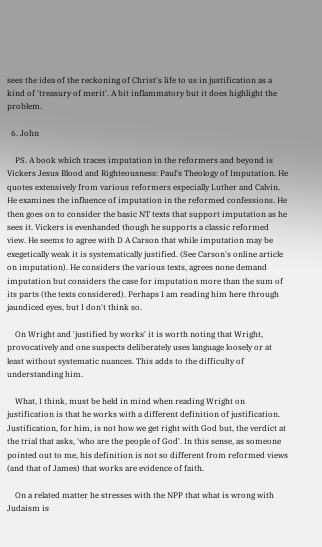sees the idea of the reckoning of Christ's life to us in justification as a kind of 'treasury of merit'. A bit inflammatory but it does highlight the problem.

  6. John

    PS. A book which traces imputation in the reformers and beyond is Vickers Jesus Blood and Righteousness: Paul's Theology of Imputation. He quotes extensively from various reformers especially Luther and Calvin. He examines the influence of imputation in the reformed confessions. He then goes on to consider the basic NT texts that support imputation as he sees it. Vickers is evenhanded though he supports a classic reformed view. He seems to agree with D A Carson that while imputation may be exegetically weak it is systematically justified. (See Carson's online article on imputation). He considers the various texts, agrees none demand imputation but considers the case for imputation more than the sum of its parts (the texts considered). Perhaps I am reading him here through jaundiced eyes, but I don't think so.

    On Wright and 'justified by works' it is worth noting that Wright, provocatively and one suspects deliberately uses language loosely or at least without systematic nuances. This adds to the difficulty of understanding him.

    What, I think, must be held in mind when reading Wright on justification is that he works with a different definition of justification. Justification, for him, is not how we get right with God but, the verdict at the trial that asks, 'who are the people of God'. In this sense, as someone pointed out to me, his definition is not so different from reformed views (and that of James) that works are evidence of faith.

    On a related matter he stresses with the NPP that what is wrong with Judaism is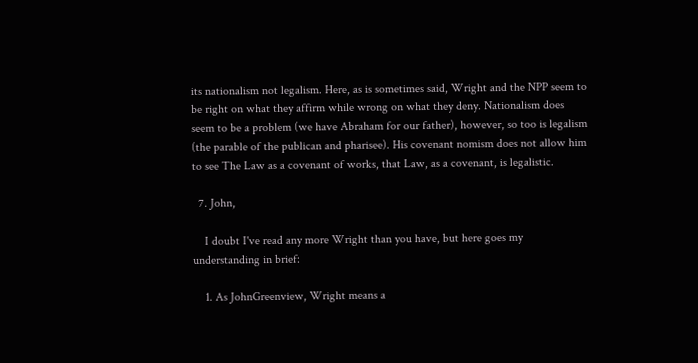its nationalism not legalism. Here, as is sometimes said, Wright and the NPP seem to be right on what they affirm while wrong on what they deny. Nationalism does seem to be a problem (we have Abraham for our father), however, so too is legalism (the parable of the publican and pharisee). His covenant nomism does not allow him to see The Law as a covenant of works, that Law, as a covenant, is legalistic.

  7. John,

    I doubt I've read any more Wright than you have, but here goes my understanding in brief:

    1. As JohnGreenview, Wright means a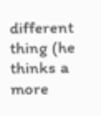different thing (he thinks a more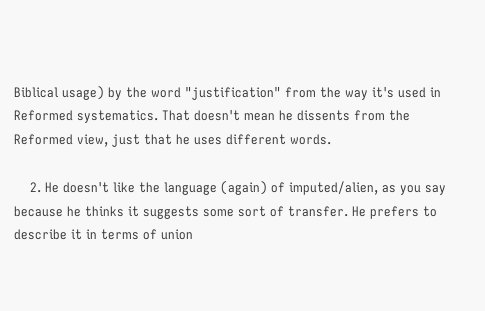Biblical usage) by the word "justification" from the way it's used in Reformed systematics. That doesn't mean he dissents from the Reformed view, just that he uses different words.

    2. He doesn't like the language (again) of imputed/alien, as you say because he thinks it suggests some sort of transfer. He prefers to describe it in terms of union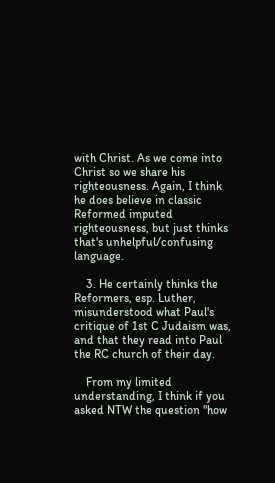with Christ. As we come into Christ so we share his righteousness. Again, I think he does believe in classic Reformed imputed righteousness, but just thinks that's unhelpful/confusing language.

    3. He certainly thinks the Reformers, esp. Luther, misunderstood what Paul's critique of 1st C Judaism was, and that they read into Paul the RC church of their day.

    From my limited understanding, I think if you asked NTW the question "how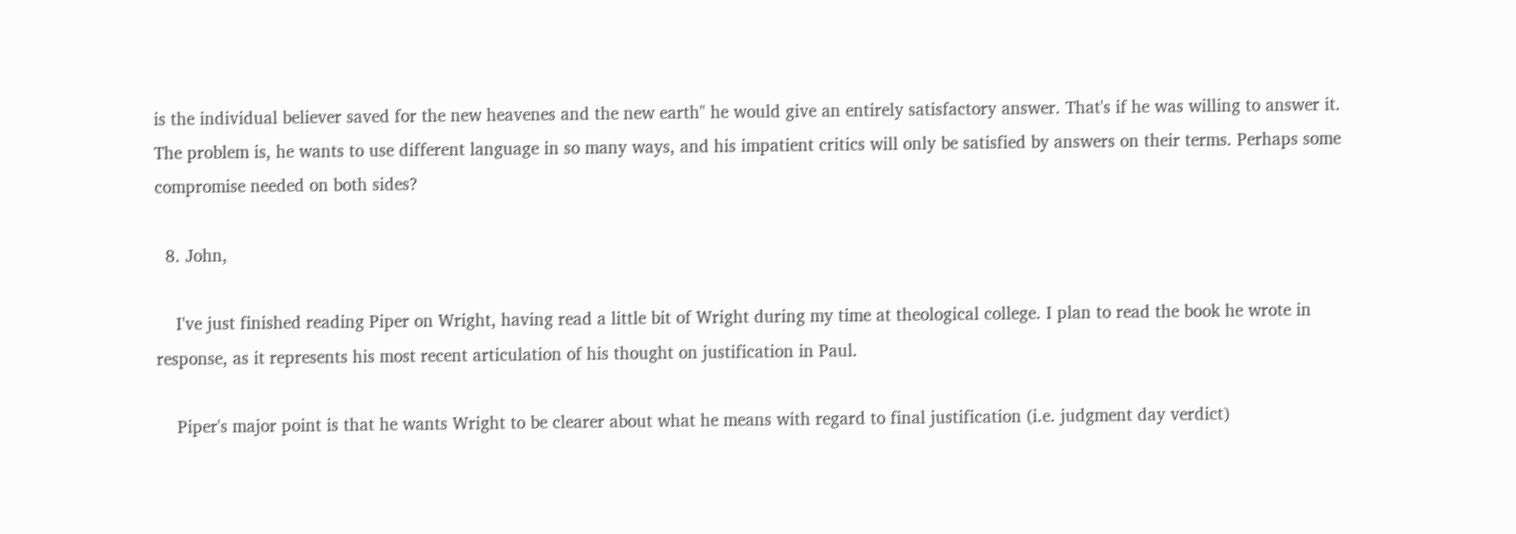is the individual believer saved for the new heavenes and the new earth" he would give an entirely satisfactory answer. That's if he was willing to answer it. The problem is, he wants to use different language in so many ways, and his impatient critics will only be satisfied by answers on their terms. Perhaps some compromise needed on both sides?

  8. John,

    I've just finished reading Piper on Wright, having read a little bit of Wright during my time at theological college. I plan to read the book he wrote in response, as it represents his most recent articulation of his thought on justification in Paul.

    Piper's major point is that he wants Wright to be clearer about what he means with regard to final justification (i.e. judgment day verdict)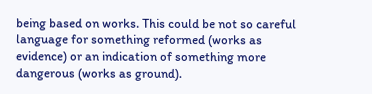being based on works. This could be not so careful language for something reformed (works as evidence) or an indication of something more dangerous (works as ground).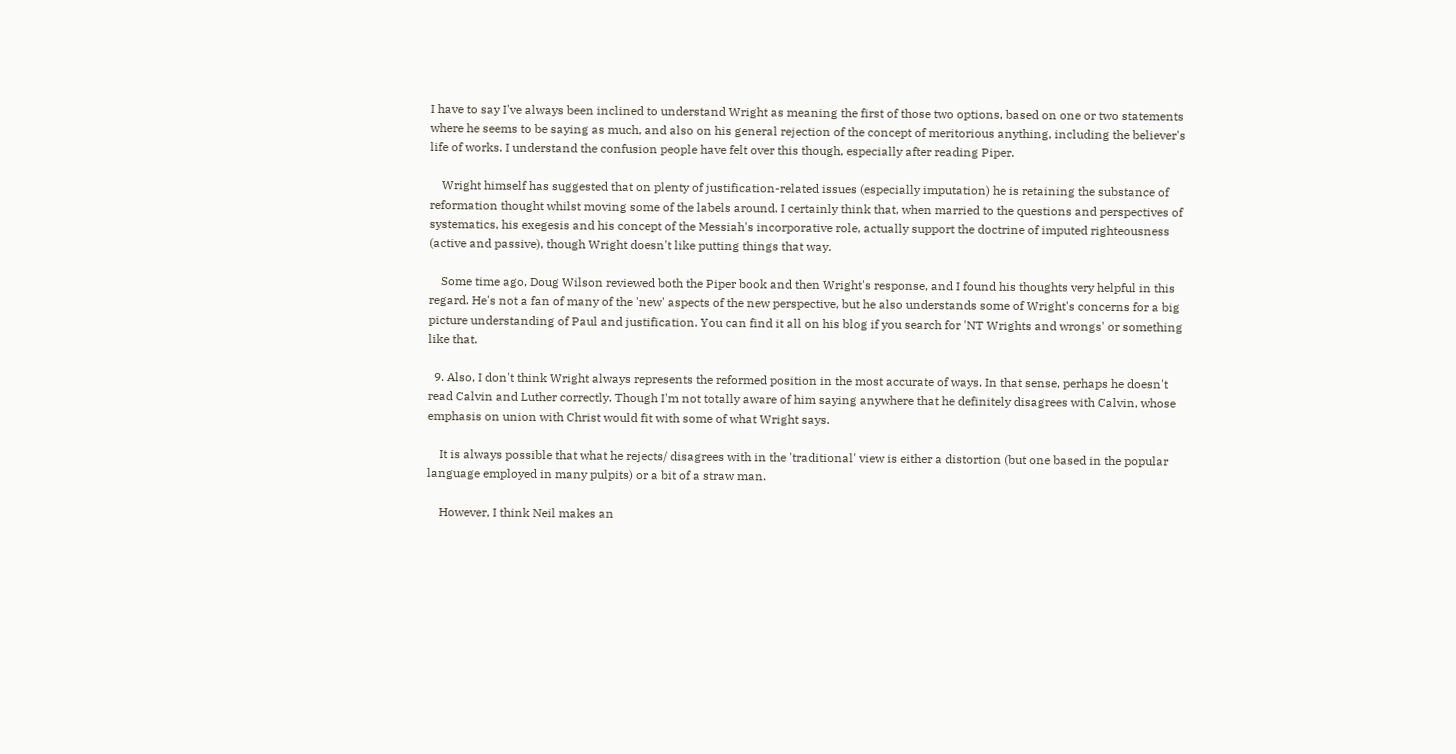I have to say I've always been inclined to understand Wright as meaning the first of those two options, based on one or two statements where he seems to be saying as much, and also on his general rejection of the concept of meritorious anything, including the believer's life of works. I understand the confusion people have felt over this though, especially after reading Piper.

    Wright himself has suggested that on plenty of justification-related issues (especially imputation) he is retaining the substance of reformation thought whilst moving some of the labels around. I certainly think that, when married to the questions and perspectives of systematics, his exegesis and his concept of the Messiah's incorporative role, actually support the doctrine of imputed righteousness (active and passive), though Wright doesn't like putting things that way.

    Some time ago, Doug Wilson reviewed both the Piper book and then Wright's response, and I found his thoughts very helpful in this regard. He's not a fan of many of the 'new' aspects of the new perspective, but he also understands some of Wright's concerns for a big picture understanding of Paul and justification. You can find it all on his blog if you search for 'NT Wrights and wrongs' or something like that.

  9. Also, I don't think Wright always represents the reformed position in the most accurate of ways. In that sense, perhaps he doesn't read Calvin and Luther correctly. Though I'm not totally aware of him saying anywhere that he definitely disagrees with Calvin, whose emphasis on union with Christ would fit with some of what Wright says.

    It is always possible that what he rejects/ disagrees with in the 'traditional' view is either a distortion (but one based in the popular language employed in many pulpits) or a bit of a straw man.

    However, I think Neil makes an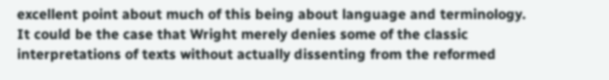excellent point about much of this being about language and terminology. It could be the case that Wright merely denies some of the classic interpretations of texts without actually dissenting from the reformed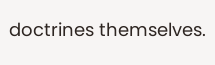doctrines themselves.